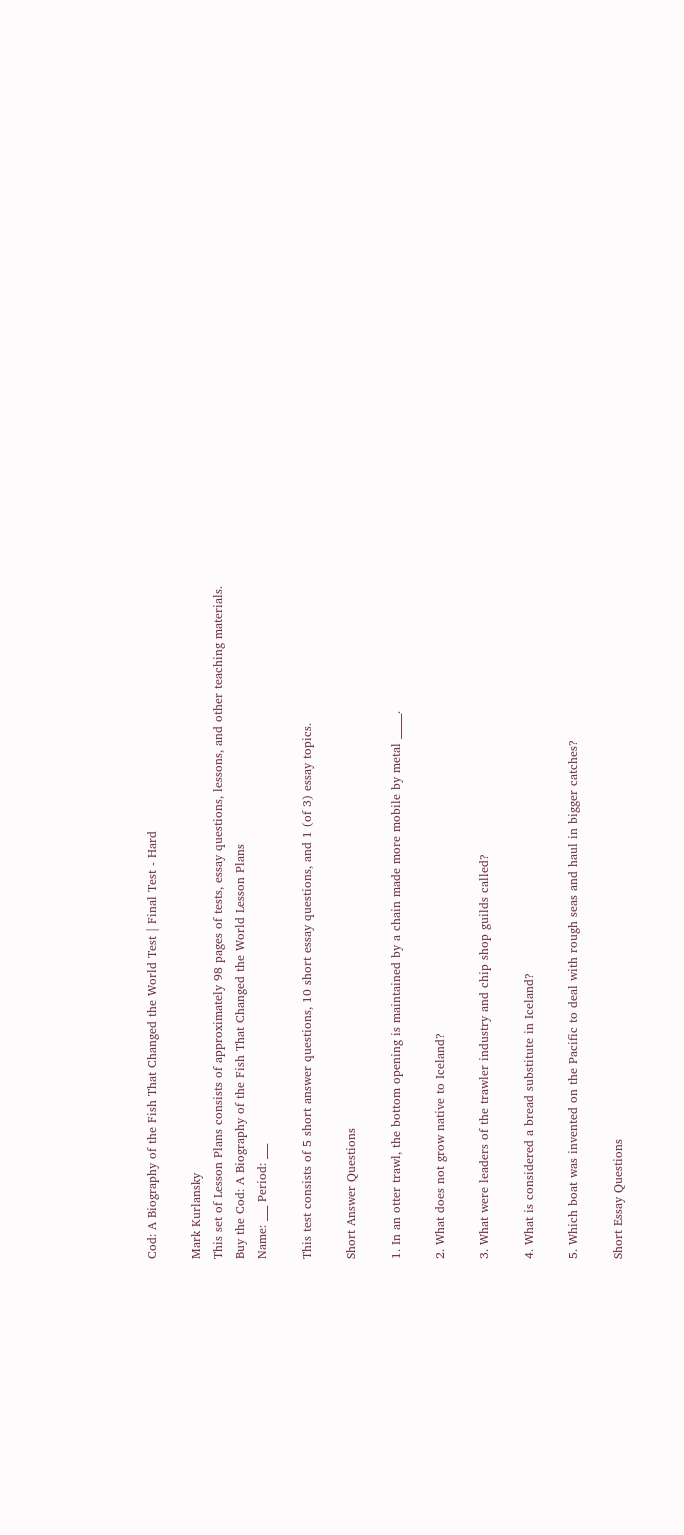Cod: A Biography of the Fish That Changed the World Test | Final Test - Hard

Mark Kurlansky
This set of Lesson Plans consists of approximately 98 pages of tests, essay questions, lessons, and other teaching materials.
Buy the Cod: A Biography of the Fish That Changed the World Lesson Plans
Name: ___ Period: ___

This test consists of 5 short answer questions, 10 short essay questions, and 1 (of 3) essay topics.

Short Answer Questions

1. In an otter trawl, the bottom opening is maintained by a chain made more mobile by metal _____.

2. What does not grow native to Iceland?

3. What were leaders of the trawler industry and chip shop guilds called?

4. What is considered a bread substitute in Iceland?

5. Which boat was invented on the Pacific to deal with rough seas and haul in bigger catches?

Short Essay Questions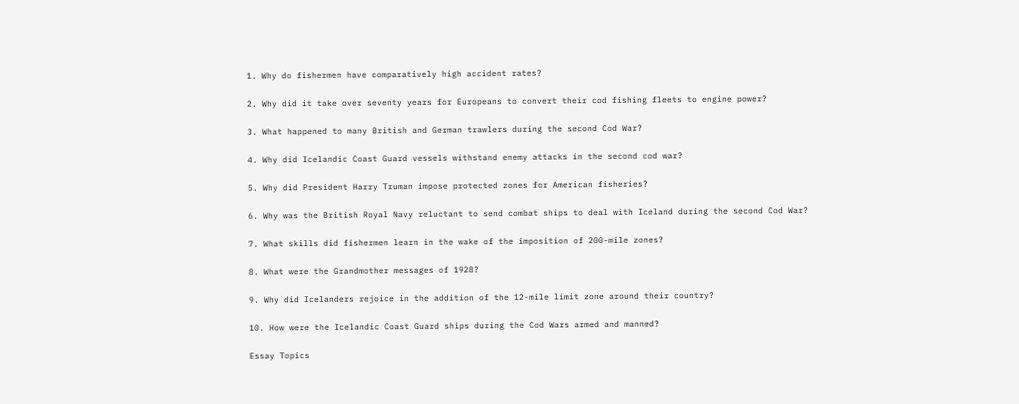1. Why do fishermen have comparatively high accident rates?

2. Why did it take over seventy years for Europeans to convert their cod fishing fleets to engine power?

3. What happened to many British and German trawlers during the second Cod War?

4. Why did Icelandic Coast Guard vessels withstand enemy attacks in the second cod war?

5. Why did President Harry Truman impose protected zones for American fisheries?

6. Why was the British Royal Navy reluctant to send combat ships to deal with Iceland during the second Cod War?

7. What skills did fishermen learn in the wake of the imposition of 200-mile zones?

8. What were the Grandmother messages of 1928?

9. Why did Icelanders rejoice in the addition of the 12-mile limit zone around their country?

10. How were the Icelandic Coast Guard ships during the Cod Wars armed and manned?

Essay Topics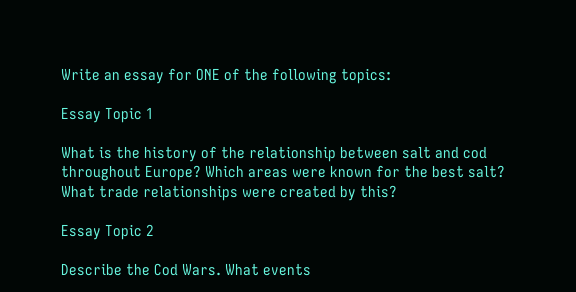Write an essay for ONE of the following topics:

Essay Topic 1

What is the history of the relationship between salt and cod throughout Europe? Which areas were known for the best salt? What trade relationships were created by this?

Essay Topic 2

Describe the Cod Wars. What events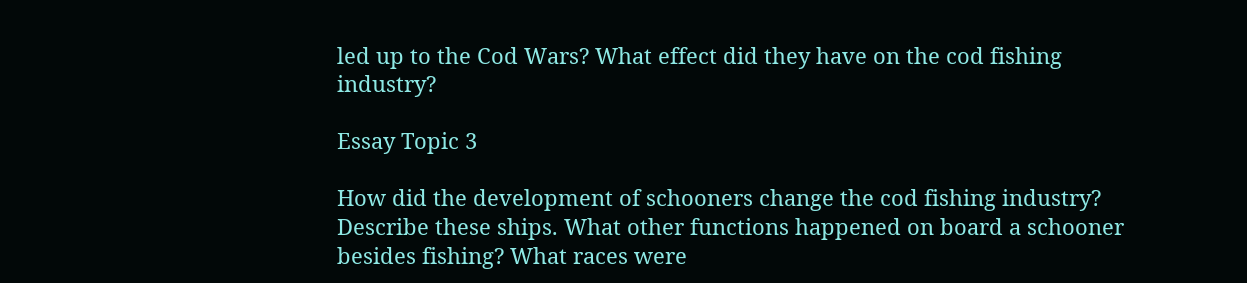led up to the Cod Wars? What effect did they have on the cod fishing industry?

Essay Topic 3

How did the development of schooners change the cod fishing industry? Describe these ships. What other functions happened on board a schooner besides fishing? What races were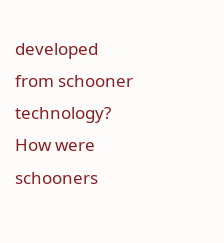developed from schooner technology? How were schooners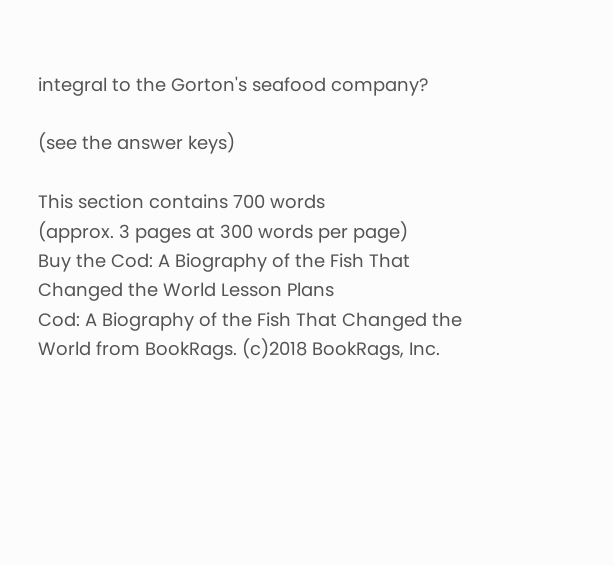integral to the Gorton's seafood company?

(see the answer keys)

This section contains 700 words
(approx. 3 pages at 300 words per page)
Buy the Cod: A Biography of the Fish That Changed the World Lesson Plans
Cod: A Biography of the Fish That Changed the World from BookRags. (c)2018 BookRags, Inc.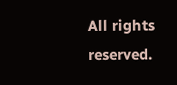All rights reserved.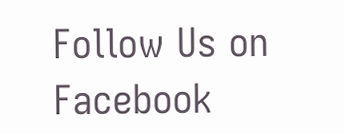Follow Us on Facebook